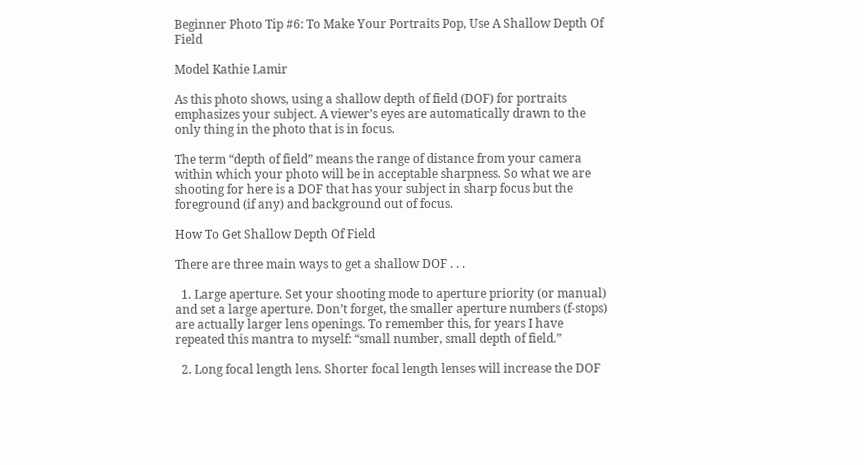Beginner Photo Tip #6: To Make Your Portraits Pop, Use A Shallow Depth Of Field

Model Kathie Lamir

As this photo shows, using a shallow depth of field (DOF) for portraits emphasizes your subject. A viewer’s eyes are automatically drawn to the only thing in the photo that is in focus.

The term “depth of field” means the range of distance from your camera within which your photo will be in acceptable sharpness. So what we are shooting for here is a DOF that has your subject in sharp focus but the foreground (if any) and background out of focus.

How To Get Shallow Depth Of Field

There are three main ways to get a shallow DOF . . .

  1. Large aperture. Set your shooting mode to aperture priority (or manual) and set a large aperture. Don’t forget, the smaller aperture numbers (f-stops) are actually larger lens openings. To remember this, for years I have repeated this mantra to myself: “small number, small depth of field.”

  2. Long focal length lens. Shorter focal length lenses will increase the DOF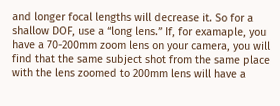and longer focal lengths will decrease it. So for a shallow DOF, use a “long lens.” If, for examaple, you have a 70-200mm zoom lens on your camera, you will find that the same subject shot from the same place with the lens zoomed to 200mm lens will have a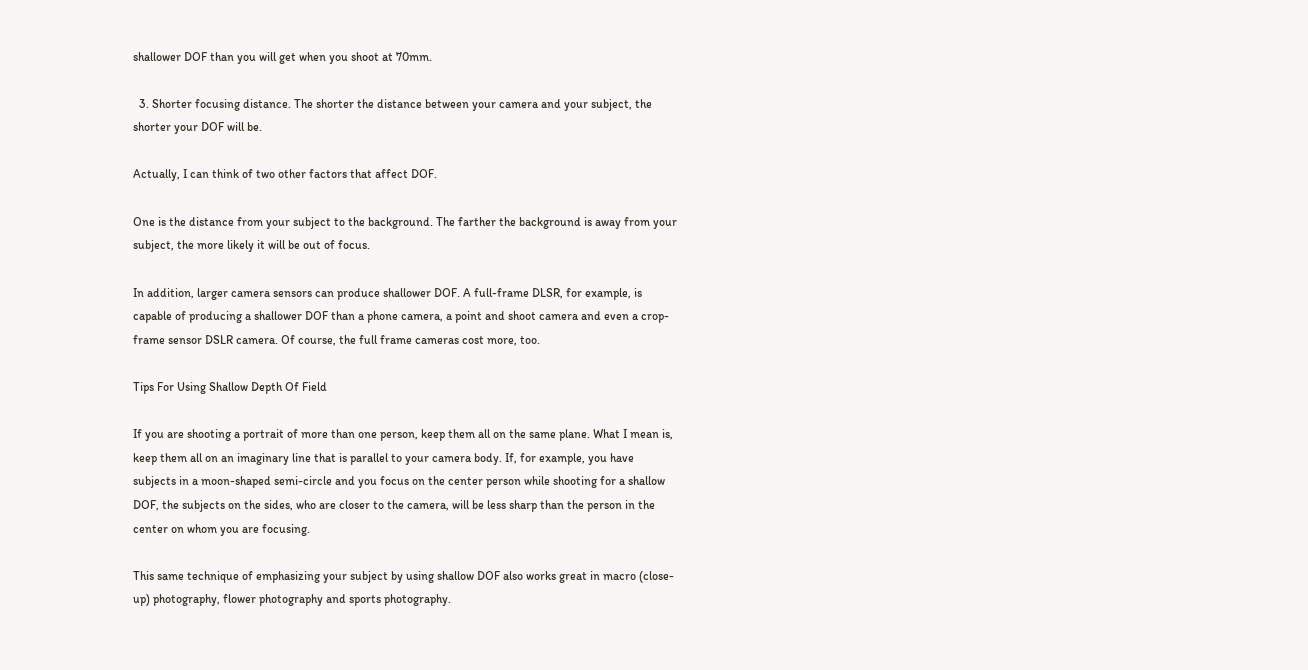shallower DOF than you will get when you shoot at 70mm.

  3. Shorter focusing distance. The shorter the distance between your camera and your subject, the shorter your DOF will be.

Actually, I can think of two other factors that affect DOF.

One is the distance from your subject to the background. The farther the background is away from your subject, the more likely it will be out of focus.

In addition, larger camera sensors can produce shallower DOF. A full-frame DLSR, for example, is capable of producing a shallower DOF than a phone camera, a point and shoot camera and even a crop-frame sensor DSLR camera. Of course, the full frame cameras cost more, too.

Tips For Using Shallow Depth Of Field

If you are shooting a portrait of more than one person, keep them all on the same plane. What I mean is, keep them all on an imaginary line that is parallel to your camera body. If, for example, you have subjects in a moon-shaped semi-circle and you focus on the center person while shooting for a shallow DOF, the subjects on the sides, who are closer to the camera, will be less sharp than the person in the center on whom you are focusing.

This same technique of emphasizing your subject by using shallow DOF also works great in macro (close-up) photography, flower photography and sports photography.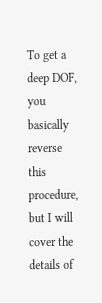To get a deep DOF, you basically reverse this procedure, but I will cover the details of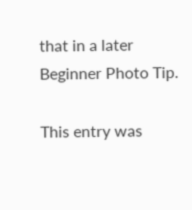that in a later Beginner Photo Tip.

This entry was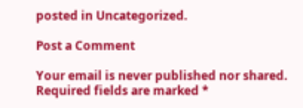posted in Uncategorized.

Post a Comment

Your email is never published nor shared. Required fields are marked *